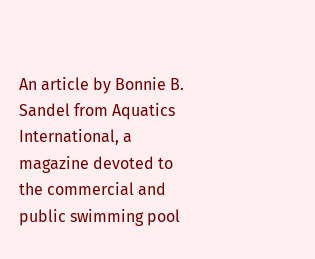An article by Bonnie B. Sandel from Aquatics International, a magazine devoted to the commercial and public swimming pool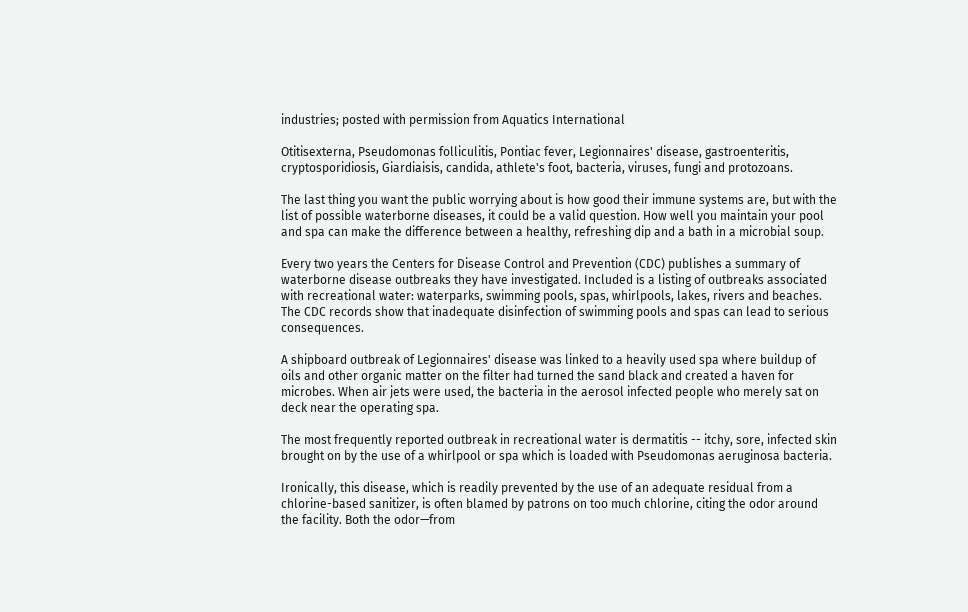industries; posted with permission from Aquatics International

Otitisexterna, Pseudomonas folliculitis, Pontiac fever, Legionnaires' disease, gastroenteritis, cryptosporidiosis, Giardiaisis, candida, athlete's foot, bacteria, viruses, fungi and protozoans.

The last thing you want the public worrying about is how good their immune systems are, but with the list of possible waterborne diseases, it could be a valid question. How well you maintain your pool and spa can make the difference between a healthy, refreshing dip and a bath in a microbial soup.

Every two years the Centers for Disease Control and Prevention (CDC) publishes a summary of waterborne disease outbreaks they have investigated. Included is a listing of outbreaks associated with recreational water: waterparks, swimming pools, spas, whirlpools, lakes, rivers and beaches. The CDC records show that inadequate disinfection of swimming pools and spas can lead to serious consequences.

A shipboard outbreak of Legionnaires' disease was linked to a heavily used spa where buildup of oils and other organic matter on the filter had turned the sand black and created a haven for microbes. When air jets were used, the bacteria in the aerosol infected people who merely sat on deck near the operating spa.

The most frequently reported outbreak in recreational water is dermatitis -- itchy, sore, infected skin brought on by the use of a whirlpool or spa which is loaded with Pseudomonas aeruginosa bacteria.

Ironically, this disease, which is readily prevented by the use of an adequate residual from a chlorine-based sanitizer, is often blamed by patrons on too much chlorine, citing the odor around the facility. Both the odor—from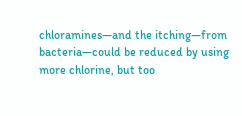chloramines—and the itching—from bacteria—could be reduced by using more chlorine, but too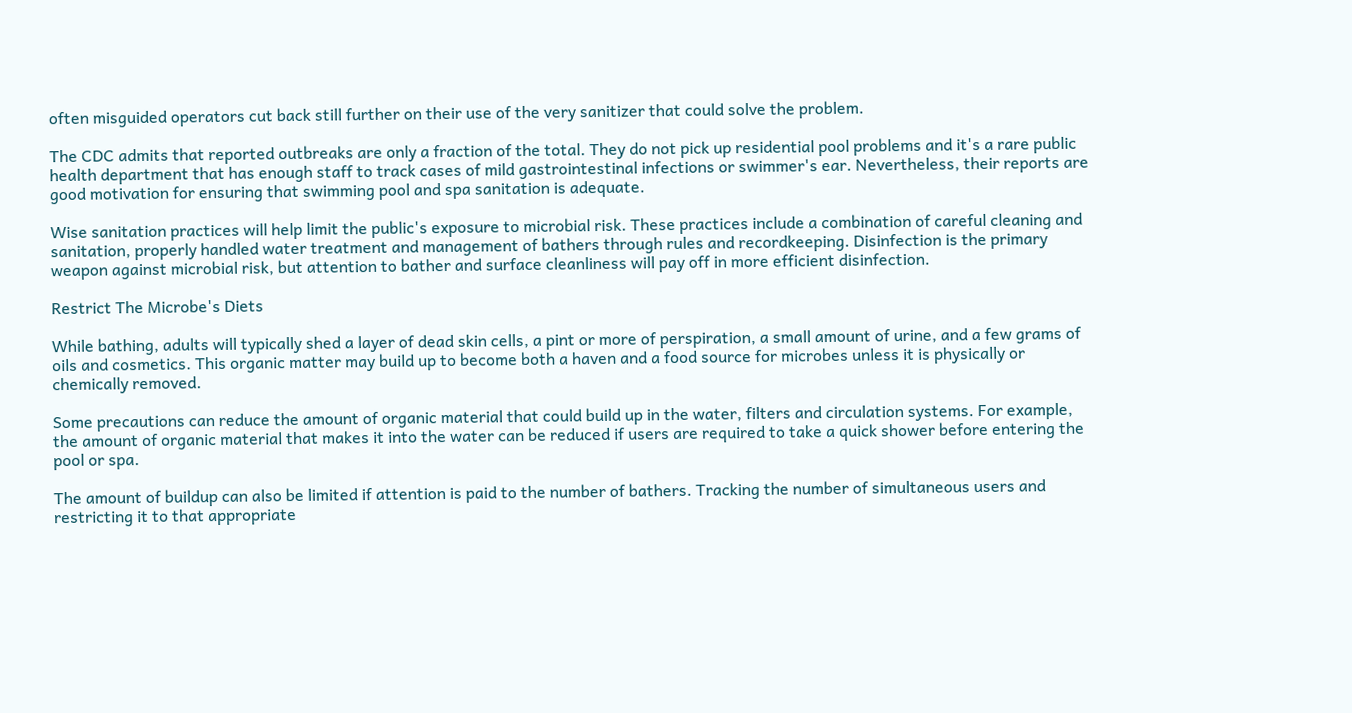often misguided operators cut back still further on their use of the very sanitizer that could solve the problem.

The CDC admits that reported outbreaks are only a fraction of the total. They do not pick up residential pool problems and it's a rare public health department that has enough staff to track cases of mild gastrointestinal infections or swimmer's ear. Nevertheless, their reports are good motivation for ensuring that swimming pool and spa sanitation is adequate.

Wise sanitation practices will help limit the public's exposure to microbial risk. These practices include a combination of careful cleaning and sanitation, properly handled water treatment and management of bathers through rules and recordkeeping. Disinfection is the primary weapon against microbial risk, but attention to bather and surface cleanliness will pay off in more efficient disinfection.

Restrict The Microbe's Diets

While bathing, adults will typically shed a layer of dead skin cells, a pint or more of perspiration, a small amount of urine, and a few grams of oils and cosmetics. This organic matter may build up to become both a haven and a food source for microbes unless it is physically or chemically removed.

Some precautions can reduce the amount of organic material that could build up in the water, filters and circulation systems. For example, the amount of organic material that makes it into the water can be reduced if users are required to take a quick shower before entering the pool or spa.

The amount of buildup can also be limited if attention is paid to the number of bathers. Tracking the number of simultaneous users and restricting it to that appropriate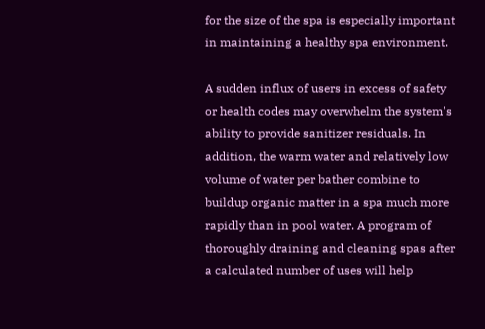for the size of the spa is especially important in maintaining a healthy spa environment.

A sudden influx of users in excess of safety or health codes may overwhelm the system's ability to provide sanitizer residuals. In addition, the warm water and relatively low volume of water per bather combine to buildup organic matter in a spa much more rapidly than in pool water. A program of thoroughly draining and cleaning spas after a calculated number of uses will help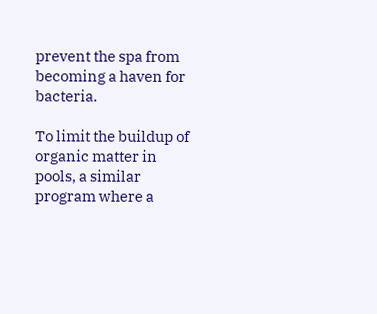prevent the spa from becoming a haven for bacteria.

To limit the buildup of organic matter in pools, a similar program where a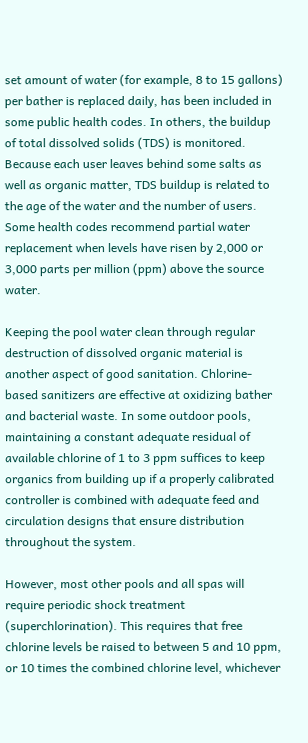set amount of water (for example, 8 to 15 gallons) per bather is replaced daily, has been included in some public health codes. In others, the buildup of total dissolved solids (TDS) is monitored. Because each user leaves behind some salts as well as organic matter, TDS buildup is related to the age of the water and the number of users. Some health codes recommend partial water replacement when levels have risen by 2,000 or 3,000 parts per million (ppm) above the source water.

Keeping the pool water clean through regular destruction of dissolved organic material is another aspect of good sanitation. Chlorine-based sanitizers are effective at oxidizing bather and bacterial waste. In some outdoor pools, maintaining a constant adequate residual of available chlorine of 1 to 3 ppm suffices to keep organics from building up if a properly calibrated controller is combined with adequate feed and circulation designs that ensure distribution throughout the system.

However, most other pools and all spas will require periodic shock treatment (superchlorination). This requires that free chlorine levels be raised to between 5 and 10 ppm, or 10 times the combined chlorine level, whichever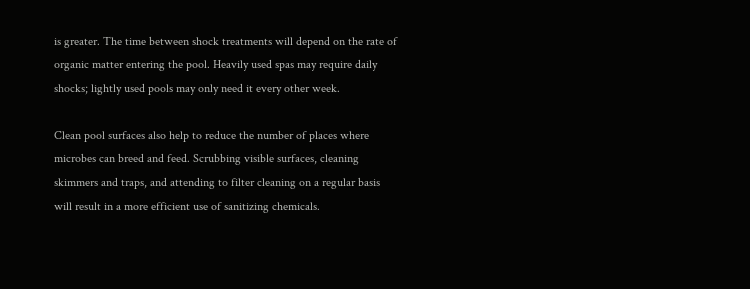is greater. The time between shock treatments will depend on the rate of organic matter entering the pool. Heavily used spas may require daily shocks; lightly used pools may only need it every other week.

Clean pool surfaces also help to reduce the number of places where microbes can breed and feed. Scrubbing visible surfaces, cleaning skimmers and traps, and attending to filter cleaning on a regular basis will result in a more efficient use of sanitizing chemicals.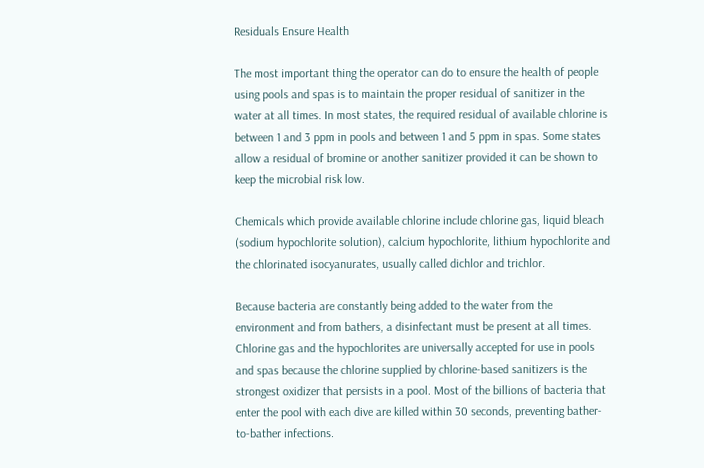Residuals Ensure Health

The most important thing the operator can do to ensure the health of people using pools and spas is to maintain the proper residual of sanitizer in the water at all times. In most states, the required residual of available chlorine is between 1 and 3 ppm in pools and between 1 and 5 ppm in spas. Some states allow a residual of bromine or another sanitizer provided it can be shown to keep the microbial risk low.

Chemicals which provide available chlorine include chlorine gas, liquid bleach (sodium hypochlorite solution), calcium hypochlorite, lithium hypochlorite and the chlorinated isocyanurates, usually called dichlor and trichlor.

Because bacteria are constantly being added to the water from the environment and from bathers, a disinfectant must be present at all times. Chlorine gas and the hypochlorites are universally accepted for use in pools and spas because the chlorine supplied by chlorine-based sanitizers is the strongest oxidizer that persists in a pool. Most of the billions of bacteria that enter the pool with each dive are killed within 30 seconds, preventing bather-to-bather infections.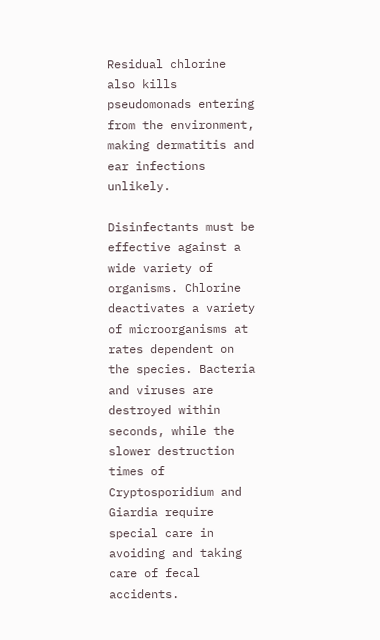Residual chlorine also kills pseudomonads entering from the environment, making dermatitis and ear infections unlikely.

Disinfectants must be effective against a wide variety of organisms. Chlorine deactivates a variety of microorganisms at rates dependent on the species. Bacteria and viruses are destroyed within seconds, while the slower destruction times of Cryptosporidium and Giardia require special care in avoiding and taking care of fecal accidents.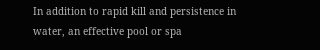In addition to rapid kill and persistence in water, an effective pool or spa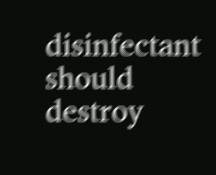disinfectant should destroy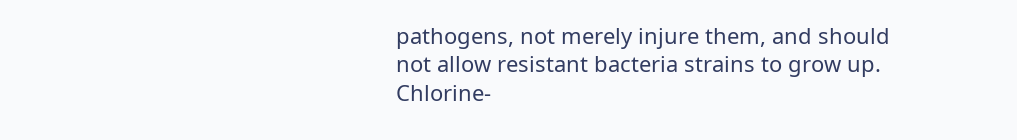pathogens, not merely injure them, and should not allow resistant bacteria strains to grow up. Chlorine-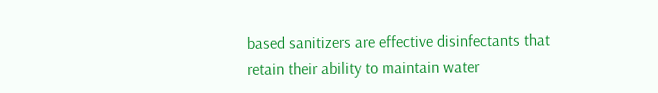based sanitizers are effective disinfectants that retain their ability to maintain water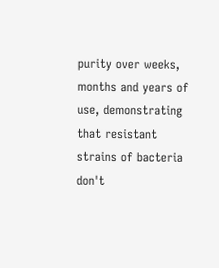purity over weeks, months and years of use, demonstrating that resistant strains of bacteria don't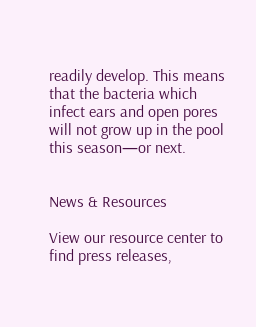readily develop. This means that the bacteria which infect ears and open pores will not grow up in the pool this season—or next.


News & Resources

View our resource center to find press releases,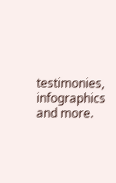testimonies, infographics and more.